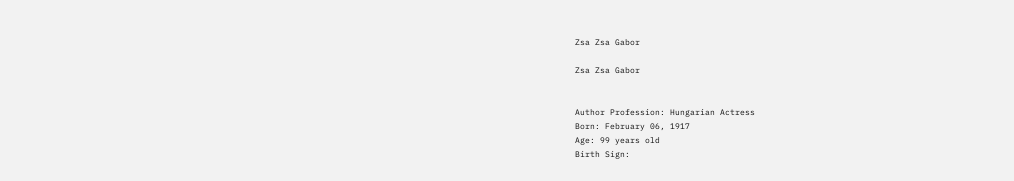Zsa Zsa Gabor

Zsa Zsa Gabor


Author Profession: Hungarian Actress
Born: February 06, 1917
Age: 99 years old
Birth Sign: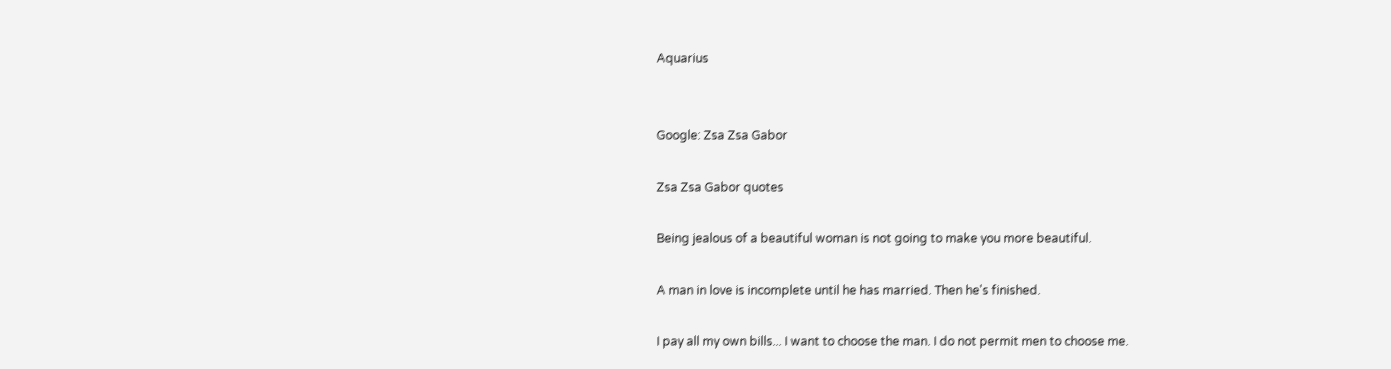Aquarius


Google: Zsa Zsa Gabor

Zsa Zsa Gabor quotes

Being jealous of a beautiful woman is not going to make you more beautiful.

A man in love is incomplete until he has married. Then he's finished.

I pay all my own bills... I want to choose the man. I do not permit men to choose me.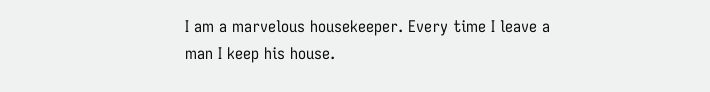I am a marvelous housekeeper. Every time I leave a man I keep his house.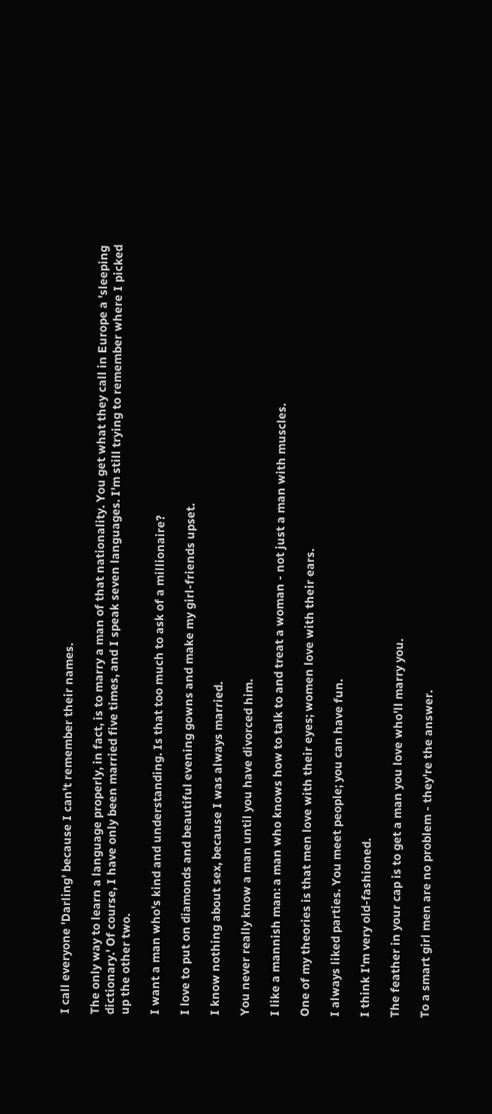I call everyone 'Darling' because I can't remember their names.

The only way to learn a language properly, in fact, is to marry a man of that nationality. You get what they call in Europe a 'sleeping dictionary.' Of course, I have only been married five times, and I speak seven languages. I'm still trying to remember where I picked up the other two.

I want a man who's kind and understanding. Is that too much to ask of a millionaire?

I love to put on diamonds and beautiful evening gowns and make my girl-friends upset.

I know nothing about sex, because I was always married.

You never really know a man until you have divorced him.

I like a mannish man: a man who knows how to talk to and treat a woman - not just a man with muscles.

One of my theories is that men love with their eyes; women love with their ears.

I always liked parties. You meet people; you can have fun.

I think I'm very old-fashioned.

The feather in your cap is to get a man you love who'll marry you.

To a smart girl men are no problem - they're the answer.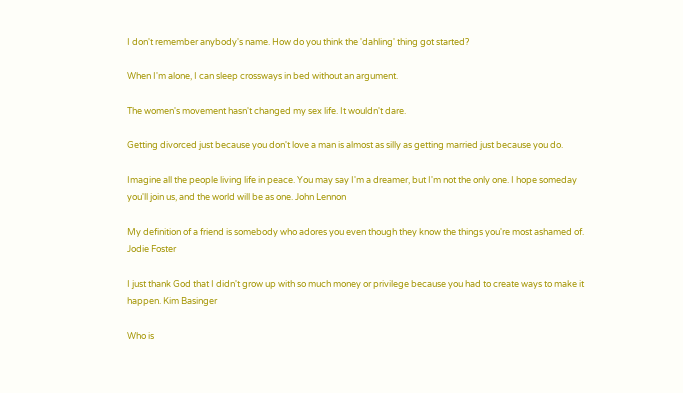I don't remember anybody's name. How do you think the 'dahling' thing got started?

When I'm alone, I can sleep crossways in bed without an argument.

The women's movement hasn't changed my sex life. It wouldn't dare.

Getting divorced just because you don't love a man is almost as silly as getting married just because you do.

Imagine all the people living life in peace. You may say I'm a dreamer, but I'm not the only one. I hope someday you'll join us, and the world will be as one. John Lennon

My definition of a friend is somebody who adores you even though they know the things you're most ashamed of. Jodie Foster

I just thank God that I didn't grow up with so much money or privilege because you had to create ways to make it happen. Kim Basinger

Who is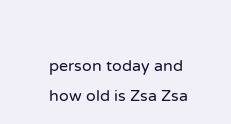person today and how old is Zsa Zsa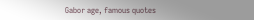Gabor age, famous quotes